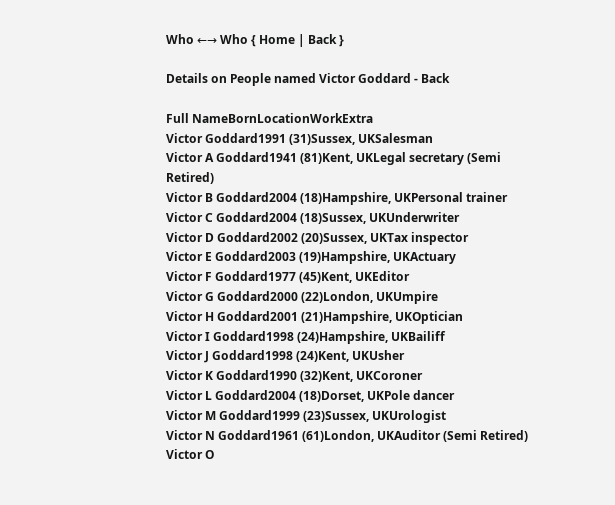Who ←→ Who { Home | Back }

Details on People named Victor Goddard - Back

Full NameBornLocationWorkExtra
Victor Goddard1991 (31)Sussex, UKSalesman
Victor A Goddard1941 (81)Kent, UKLegal secretary (Semi Retired)
Victor B Goddard2004 (18)Hampshire, UKPersonal trainer
Victor C Goddard2004 (18)Sussex, UKUnderwriter
Victor D Goddard2002 (20)Sussex, UKTax inspector
Victor E Goddard2003 (19)Hampshire, UKActuary
Victor F Goddard1977 (45)Kent, UKEditor
Victor G Goddard2000 (22)London, UKUmpire
Victor H Goddard2001 (21)Hampshire, UKOptician
Victor I Goddard1998 (24)Hampshire, UKBailiff
Victor J Goddard1998 (24)Kent, UKUsher
Victor K Goddard1990 (32)Kent, UKCoroner
Victor L Goddard2004 (18)Dorset, UKPole dancer
Victor M Goddard1999 (23)Sussex, UKUrologist
Victor N Goddard1961 (61)London, UKAuditor (Semi Retired)
Victor O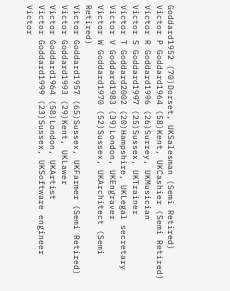Goddard1952 (70)Dorset, UKSalesman (Semi Retired)
Victor P Goddard1964 (58)Kent, UKCashier (Semi Retired)
Victor R Goddard1996 (26)Surrey, UKMusician
Victor S Goddard1997 (25)Sussex, UKTrainer
Victor T Goddard2002 (20)Hampshire, UKLegal secretary
Victor V Goddard1983 (39)London, UKEngraver
Victor W Goddard1970 (52)Sussex, UKArchitect (Semi Retired)
Victor Goddard1957 (65)Sussex, UKFarmer (Semi Retired)
Victor Goddard1993 (29)Kent, UKLawer
Victor Goddard1964 (58)London, UKArtist
Victor Goddard1999 (23)Sussex, UKSoftware engineer
Victor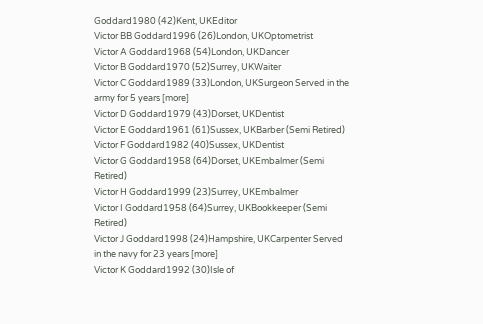Goddard1980 (42)Kent, UKEditor
Victor BB Goddard1996 (26)London, UKOptometrist
Victor A Goddard1968 (54)London, UKDancer
Victor B Goddard1970 (52)Surrey, UKWaiter
Victor C Goddard1989 (33)London, UKSurgeon Served in the army for 5 years [more]
Victor D Goddard1979 (43)Dorset, UKDentist
Victor E Goddard1961 (61)Sussex, UKBarber (Semi Retired)
Victor F Goddard1982 (40)Sussex, UKDentist
Victor G Goddard1958 (64)Dorset, UKEmbalmer (Semi Retired)
Victor H Goddard1999 (23)Surrey, UKEmbalmer
Victor I Goddard1958 (64)Surrey, UKBookkeeper (Semi Retired)
Victor J Goddard1998 (24)Hampshire, UKCarpenter Served in the navy for 23 years [more]
Victor K Goddard1992 (30)Isle of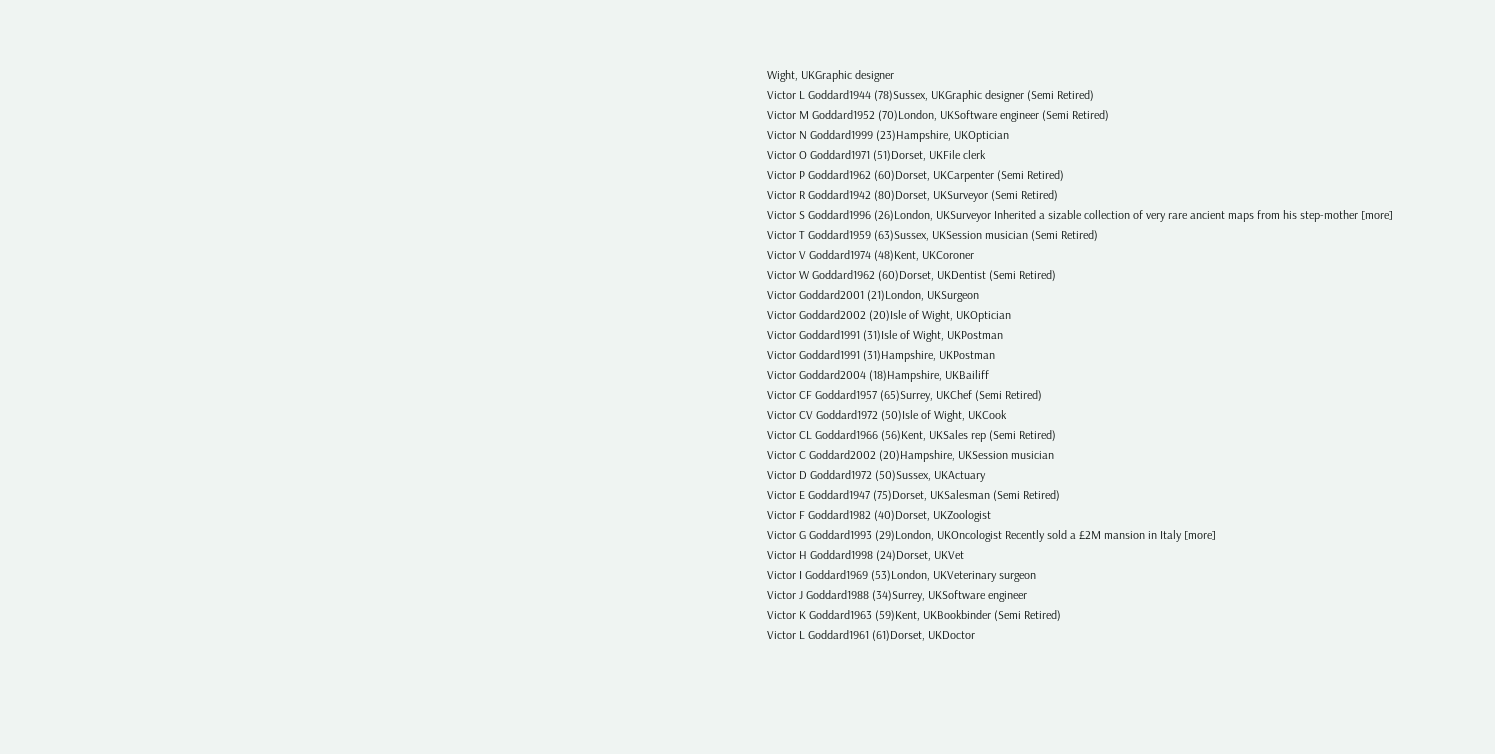Wight, UKGraphic designer
Victor L Goddard1944 (78)Sussex, UKGraphic designer (Semi Retired)
Victor M Goddard1952 (70)London, UKSoftware engineer (Semi Retired)
Victor N Goddard1999 (23)Hampshire, UKOptician
Victor O Goddard1971 (51)Dorset, UKFile clerk
Victor P Goddard1962 (60)Dorset, UKCarpenter (Semi Retired)
Victor R Goddard1942 (80)Dorset, UKSurveyor (Semi Retired)
Victor S Goddard1996 (26)London, UKSurveyor Inherited a sizable collection of very rare ancient maps from his step-mother [more]
Victor T Goddard1959 (63)Sussex, UKSession musician (Semi Retired)
Victor V Goddard1974 (48)Kent, UKCoroner
Victor W Goddard1962 (60)Dorset, UKDentist (Semi Retired)
Victor Goddard2001 (21)London, UKSurgeon
Victor Goddard2002 (20)Isle of Wight, UKOptician
Victor Goddard1991 (31)Isle of Wight, UKPostman
Victor Goddard1991 (31)Hampshire, UKPostman
Victor Goddard2004 (18)Hampshire, UKBailiff
Victor CF Goddard1957 (65)Surrey, UKChef (Semi Retired)
Victor CV Goddard1972 (50)Isle of Wight, UKCook
Victor CL Goddard1966 (56)Kent, UKSales rep (Semi Retired)
Victor C Goddard2002 (20)Hampshire, UKSession musician
Victor D Goddard1972 (50)Sussex, UKActuary
Victor E Goddard1947 (75)Dorset, UKSalesman (Semi Retired)
Victor F Goddard1982 (40)Dorset, UKZoologist
Victor G Goddard1993 (29)London, UKOncologist Recently sold a £2M mansion in Italy [more]
Victor H Goddard1998 (24)Dorset, UKVet
Victor I Goddard1969 (53)London, UKVeterinary surgeon
Victor J Goddard1988 (34)Surrey, UKSoftware engineer
Victor K Goddard1963 (59)Kent, UKBookbinder (Semi Retired)
Victor L Goddard1961 (61)Dorset, UKDoctor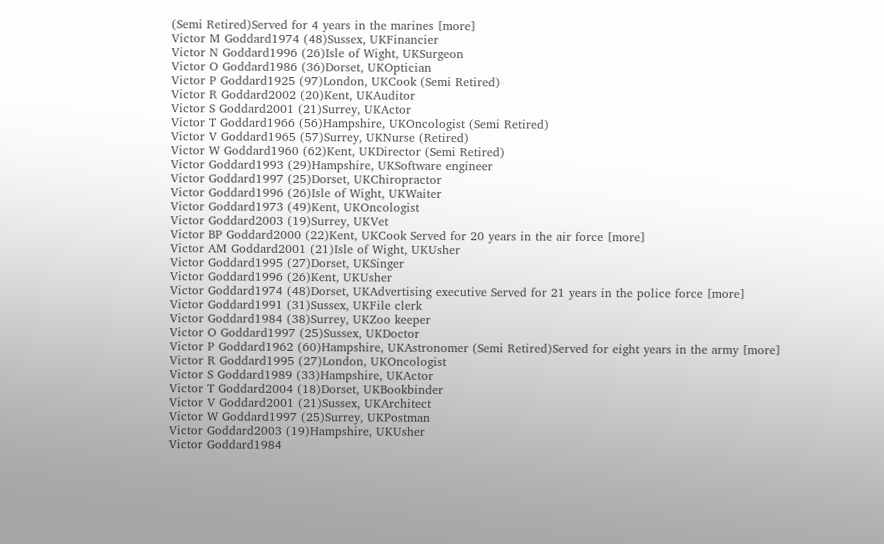(Semi Retired)Served for 4 years in the marines [more]
Victor M Goddard1974 (48)Sussex, UKFinancier
Victor N Goddard1996 (26)Isle of Wight, UKSurgeon
Victor O Goddard1986 (36)Dorset, UKOptician
Victor P Goddard1925 (97)London, UKCook (Semi Retired)
Victor R Goddard2002 (20)Kent, UKAuditor
Victor S Goddard2001 (21)Surrey, UKActor
Victor T Goddard1966 (56)Hampshire, UKOncologist (Semi Retired)
Victor V Goddard1965 (57)Surrey, UKNurse (Retired)
Victor W Goddard1960 (62)Kent, UKDirector (Semi Retired)
Victor Goddard1993 (29)Hampshire, UKSoftware engineer
Victor Goddard1997 (25)Dorset, UKChiropractor
Victor Goddard1996 (26)Isle of Wight, UKWaiter
Victor Goddard1973 (49)Kent, UKOncologist
Victor Goddard2003 (19)Surrey, UKVet
Victor BP Goddard2000 (22)Kent, UKCook Served for 20 years in the air force [more]
Victor AM Goddard2001 (21)Isle of Wight, UKUsher
Victor Goddard1995 (27)Dorset, UKSinger
Victor Goddard1996 (26)Kent, UKUsher
Victor Goddard1974 (48)Dorset, UKAdvertising executive Served for 21 years in the police force [more]
Victor Goddard1991 (31)Sussex, UKFile clerk
Victor Goddard1984 (38)Surrey, UKZoo keeper
Victor O Goddard1997 (25)Sussex, UKDoctor
Victor P Goddard1962 (60)Hampshire, UKAstronomer (Semi Retired)Served for eight years in the army [more]
Victor R Goddard1995 (27)London, UKOncologist
Victor S Goddard1989 (33)Hampshire, UKActor
Victor T Goddard2004 (18)Dorset, UKBookbinder
Victor V Goddard2001 (21)Sussex, UKArchitect
Victor W Goddard1997 (25)Surrey, UKPostman
Victor Goddard2003 (19)Hampshire, UKUsher
Victor Goddard1984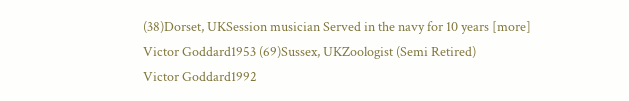(38)Dorset, UKSession musician Served in the navy for 10 years [more]
Victor Goddard1953 (69)Sussex, UKZoologist (Semi Retired)
Victor Goddard1992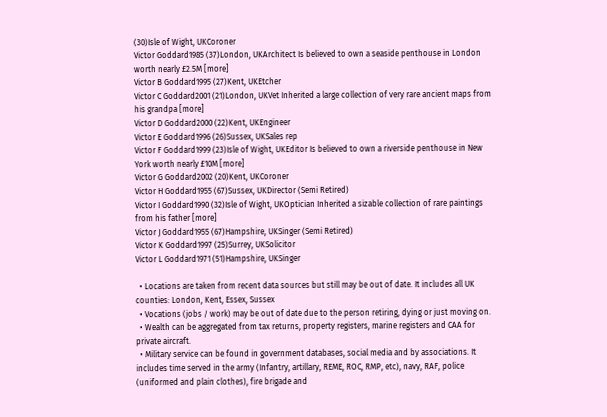(30)Isle of Wight, UKCoroner
Victor Goddard1985 (37)London, UKArchitect Is believed to own a seaside penthouse in London worth nearly £2.5M [more]
Victor B Goddard1995 (27)Kent, UKEtcher
Victor C Goddard2001 (21)London, UKVet Inherited a large collection of very rare ancient maps from his grandpa [more]
Victor D Goddard2000 (22)Kent, UKEngineer
Victor E Goddard1996 (26)Sussex, UKSales rep
Victor F Goddard1999 (23)Isle of Wight, UKEditor Is believed to own a riverside penthouse in New York worth nearly £10M [more]
Victor G Goddard2002 (20)Kent, UKCoroner
Victor H Goddard1955 (67)Sussex, UKDirector (Semi Retired)
Victor I Goddard1990 (32)Isle of Wight, UKOptician Inherited a sizable collection of rare paintings from his father [more]
Victor J Goddard1955 (67)Hampshire, UKSinger (Semi Retired)
Victor K Goddard1997 (25)Surrey, UKSolicitor
Victor L Goddard1971 (51)Hampshire, UKSinger

  • Locations are taken from recent data sources but still may be out of date. It includes all UK counties: London, Kent, Essex, Sussex
  • Vocations (jobs / work) may be out of date due to the person retiring, dying or just moving on.
  • Wealth can be aggregated from tax returns, property registers, marine registers and CAA for private aircraft.
  • Military service can be found in government databases, social media and by associations. It includes time served in the army (Infantry, artillary, REME, ROC, RMP, etc), navy, RAF, police (uniformed and plain clothes), fire brigade and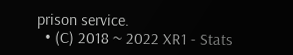prison service.
  • (C) 2018 ~ 2022 XR1 - Stats